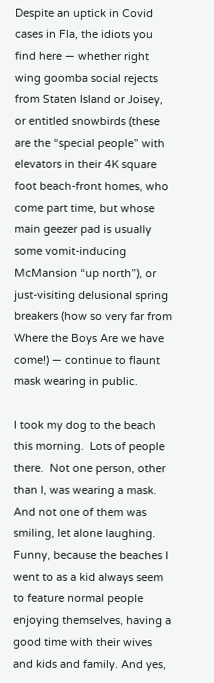Despite an uptick in Covid cases in Fla, the idiots you find here — whether right wing goomba social rejects from Staten Island or Joisey, or entitled snowbirds (these are the “special people” with elevators in their 4K square foot beach-front homes, who come part time, but whose main geezer pad is usually some vomit-inducing McMansion “up north”), or just-visiting delusional spring breakers (how so very far from Where the Boys Are we have come!) — continue to flaunt mask wearing in public.

I took my dog to the beach this morning.  Lots of people there.  Not one person, other than I, was wearing a mask. And not one of them was smiling, let alone laughing. Funny, because the beaches I went to as a kid always seem to feature normal people enjoying themselves, having a good time with their wives and kids and family. And yes,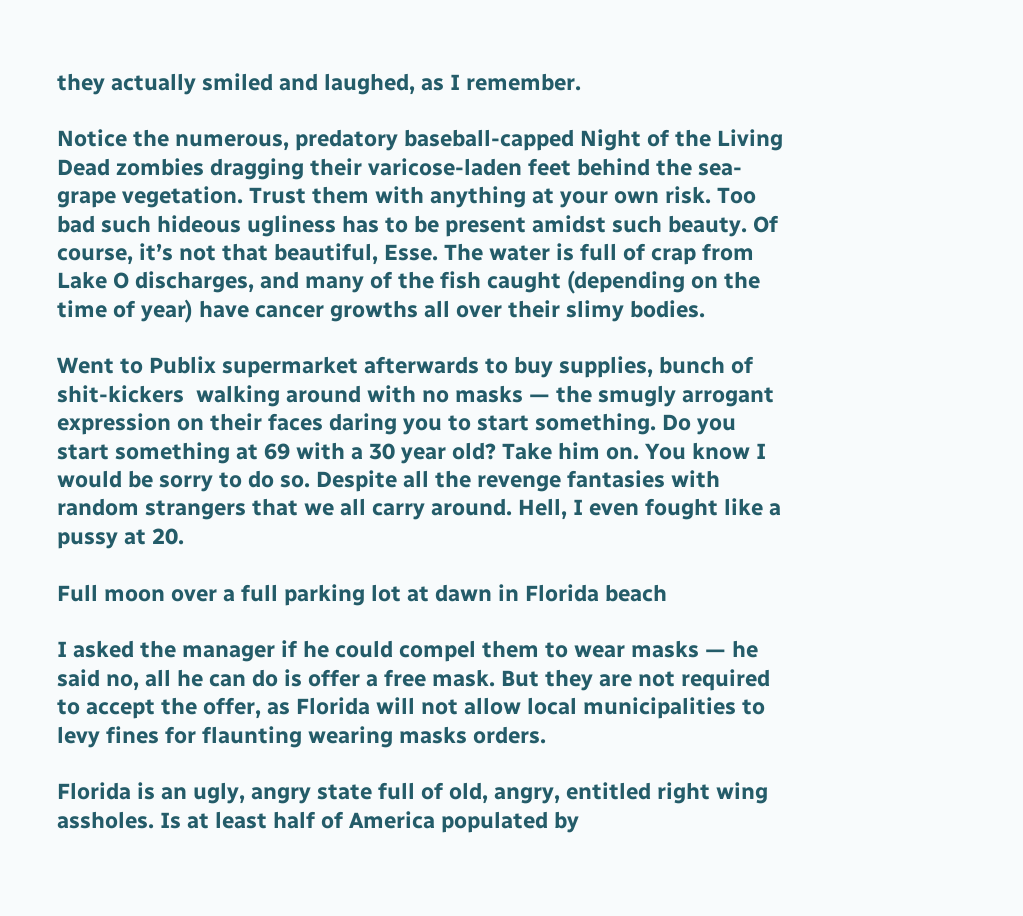they actually smiled and laughed, as I remember.

Notice the numerous, predatory baseball-capped Night of the Living Dead zombies dragging their varicose-laden feet behind the sea-grape vegetation. Trust them with anything at your own risk. Too bad such hideous ugliness has to be present amidst such beauty. Of course, it’s not that beautiful, Esse. The water is full of crap from Lake O discharges, and many of the fish caught (depending on the time of year) have cancer growths all over their slimy bodies.

Went to Publix supermarket afterwards to buy supplies, bunch of shit-kickers  walking around with no masks — the smugly arrogant expression on their faces daring you to start something. Do you start something at 69 with a 30 year old? Take him on. You know I would be sorry to do so. Despite all the revenge fantasies with random strangers that we all carry around. Hell, I even fought like a pussy at 20.

Full moon over a full parking lot at dawn in Florida beach

I asked the manager if he could compel them to wear masks — he said no, all he can do is offer a free mask. But they are not required to accept the offer, as Florida will not allow local municipalities to levy fines for flaunting wearing masks orders.

Florida is an ugly, angry state full of old, angry, entitled right wing assholes. Is at least half of America populated by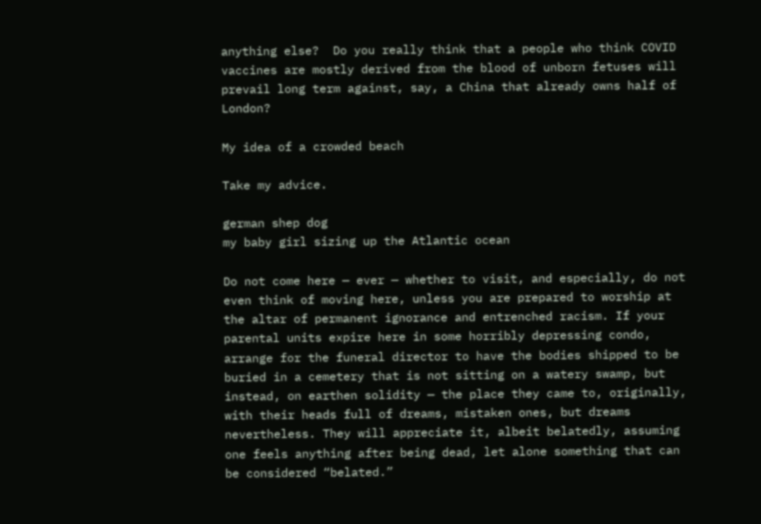anything else?  Do you really think that a people who think COVID vaccines are mostly derived from the blood of unborn fetuses will prevail long term against, say, a China that already owns half of London?

My idea of a crowded beach

Take my advice.

german shep dog
my baby girl sizing up the Atlantic ocean

Do not come here — ever — whether to visit, and especially, do not even think of moving here, unless you are prepared to worship at the altar of permanent ignorance and entrenched racism. If your parental units expire here in some horribly depressing condo, arrange for the funeral director to have the bodies shipped to be buried in a cemetery that is not sitting on a watery swamp, but instead, on earthen solidity — the place they came to, originally, with their heads full of dreams, mistaken ones, but dreams nevertheless. They will appreciate it, albeit belatedly, assuming one feels anything after being dead, let alone something that can be considered “belated.”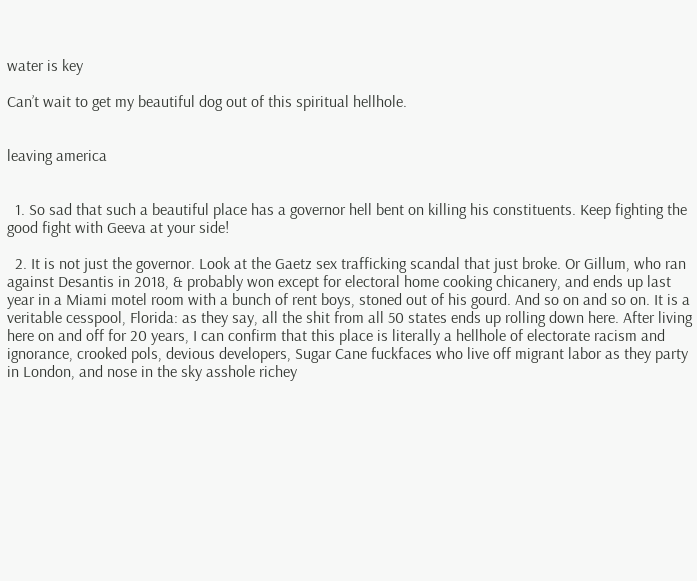water is key

Can’t wait to get my beautiful dog out of this spiritual hellhole.


leaving america


  1. So sad that such a beautiful place has a governor hell bent on killing his constituents. Keep fighting the good fight with Geeva at your side!

  2. It is not just the governor. Look at the Gaetz sex trafficking scandal that just broke. Or Gillum, who ran against Desantis in 2018, & probably won except for electoral home cooking chicanery, and ends up last year in a Miami motel room with a bunch of rent boys, stoned out of his gourd. And so on and so on. It is a veritable cesspool, Florida: as they say, all the shit from all 50 states ends up rolling down here. After living here on and off for 20 years, I can confirm that this place is literally a hellhole of electorate racism and ignorance, crooked pols, devious developers, Sugar Cane fuckfaces who live off migrant labor as they party in London, and nose in the sky asshole richey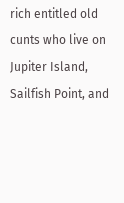rich entitled old cunts who live on Jupiter Island, Sailfish Point, and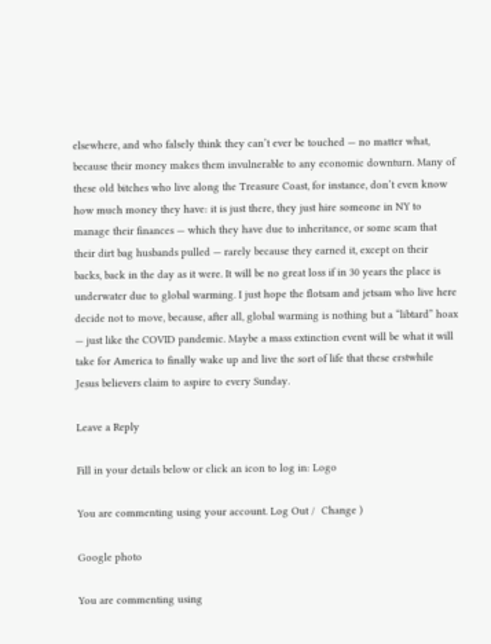elsewhere, and who falsely think they can’t ever be touched — no matter what, because their money makes them invulnerable to any economic downturn. Many of these old bitches who live along the Treasure Coast, for instance, don’t even know how much money they have: it is just there, they just hire someone in NY to manage their finances — which they have due to inheritance, or some scam that their dirt bag husbands pulled — rarely because they earned it, except on their backs, back in the day as it were. It will be no great loss if in 30 years the place is underwater due to global warming. I just hope the flotsam and jetsam who live here decide not to move, because, after all, global warming is nothing but a “libtard” hoax — just like the COVID pandemic. Maybe a mass extinction event will be what it will take for America to finally wake up and live the sort of life that these erstwhile Jesus believers claim to aspire to every Sunday.

Leave a Reply

Fill in your details below or click an icon to log in: Logo

You are commenting using your account. Log Out /  Change )

Google photo

You are commenting using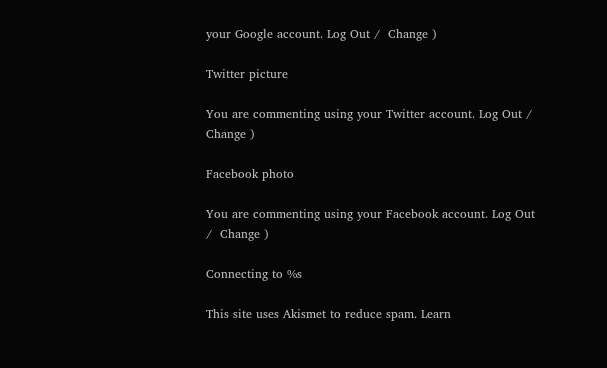your Google account. Log Out /  Change )

Twitter picture

You are commenting using your Twitter account. Log Out /  Change )

Facebook photo

You are commenting using your Facebook account. Log Out /  Change )

Connecting to %s

This site uses Akismet to reduce spam. Learn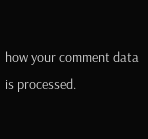how your comment data is processed.